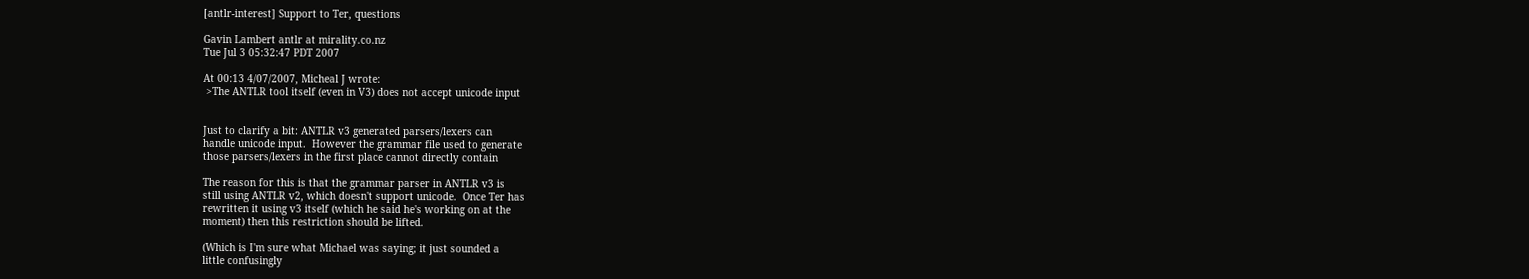[antlr-interest] Support to Ter, questions

Gavin Lambert antlr at mirality.co.nz
Tue Jul 3 05:32:47 PDT 2007

At 00:13 4/07/2007, Micheal J wrote:
 >The ANTLR tool itself (even in V3) does not accept unicode input


Just to clarify a bit: ANTLR v3 generated parsers/lexers can
handle unicode input.  However the grammar file used to generate
those parsers/lexers in the first place cannot directly contain

The reason for this is that the grammar parser in ANTLR v3 is
still using ANTLR v2, which doesn't support unicode.  Once Ter has
rewritten it using v3 itself (which he said he's working on at the
moment) then this restriction should be lifted.

(Which is I'm sure what Michael was saying; it just sounded a
little confusingly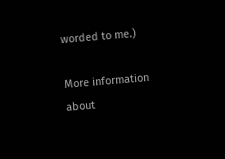worded to me.)

More information about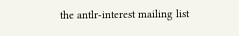the antlr-interest mailing list